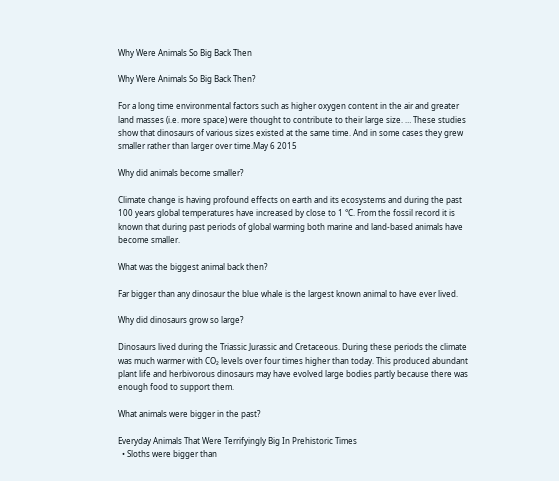Why Were Animals So Big Back Then

Why Were Animals So Big Back Then?

For a long time environmental factors such as higher oxygen content in the air and greater land masses (i.e. more space) were thought to contribute to their large size. … These studies show that dinosaurs of various sizes existed at the same time. And in some cases they grew smaller rather than larger over time.May 6 2015

Why did animals become smaller?

Climate change is having profound effects on earth and its ecosystems and during the past 100 years global temperatures have increased by close to 1 °C. From the fossil record it is known that during past periods of global warming both marine and land-based animals have become smaller.

What was the biggest animal back then?

Far bigger than any dinosaur the blue whale is the largest known animal to have ever lived.

Why did dinosaurs grow so large?

Dinosaurs lived during the Triassic Jurassic and Cretaceous. During these periods the climate was much warmer with CO₂ levels over four times higher than today. This produced abundant plant life and herbivorous dinosaurs may have evolved large bodies partly because there was enough food to support them.

What animals were bigger in the past?

Everyday Animals That Were Terrifyingly Big In Prehistoric Times
  • Sloths were bigger than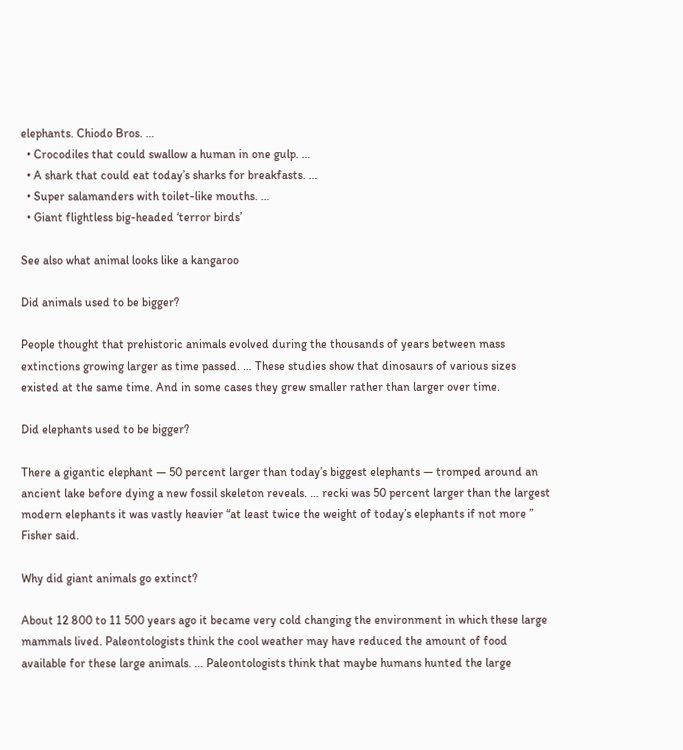elephants. Chiodo Bros. …
  • Crocodiles that could swallow a human in one gulp. …
  • A shark that could eat today’s sharks for breakfasts. …
  • Super salamanders with toilet-like mouths. …
  • Giant flightless big-headed ‘terror birds’

See also what animal looks like a kangaroo

Did animals used to be bigger?

People thought that prehistoric animals evolved during the thousands of years between mass extinctions growing larger as time passed. … These studies show that dinosaurs of various sizes existed at the same time. And in some cases they grew smaller rather than larger over time.

Did elephants used to be bigger?

There a gigantic elephant — 50 percent larger than today’s biggest elephants — tromped around an ancient lake before dying a new fossil skeleton reveals. … recki was 50 percent larger than the largest modern elephants it was vastly heavier “at least twice the weight of today’s elephants if not more ” Fisher said.

Why did giant animals go extinct?

About 12 800 to 11 500 years ago it became very cold changing the environment in which these large mammals lived. Paleontologists think the cool weather may have reduced the amount of food available for these large animals. … Paleontologists think that maybe humans hunted the large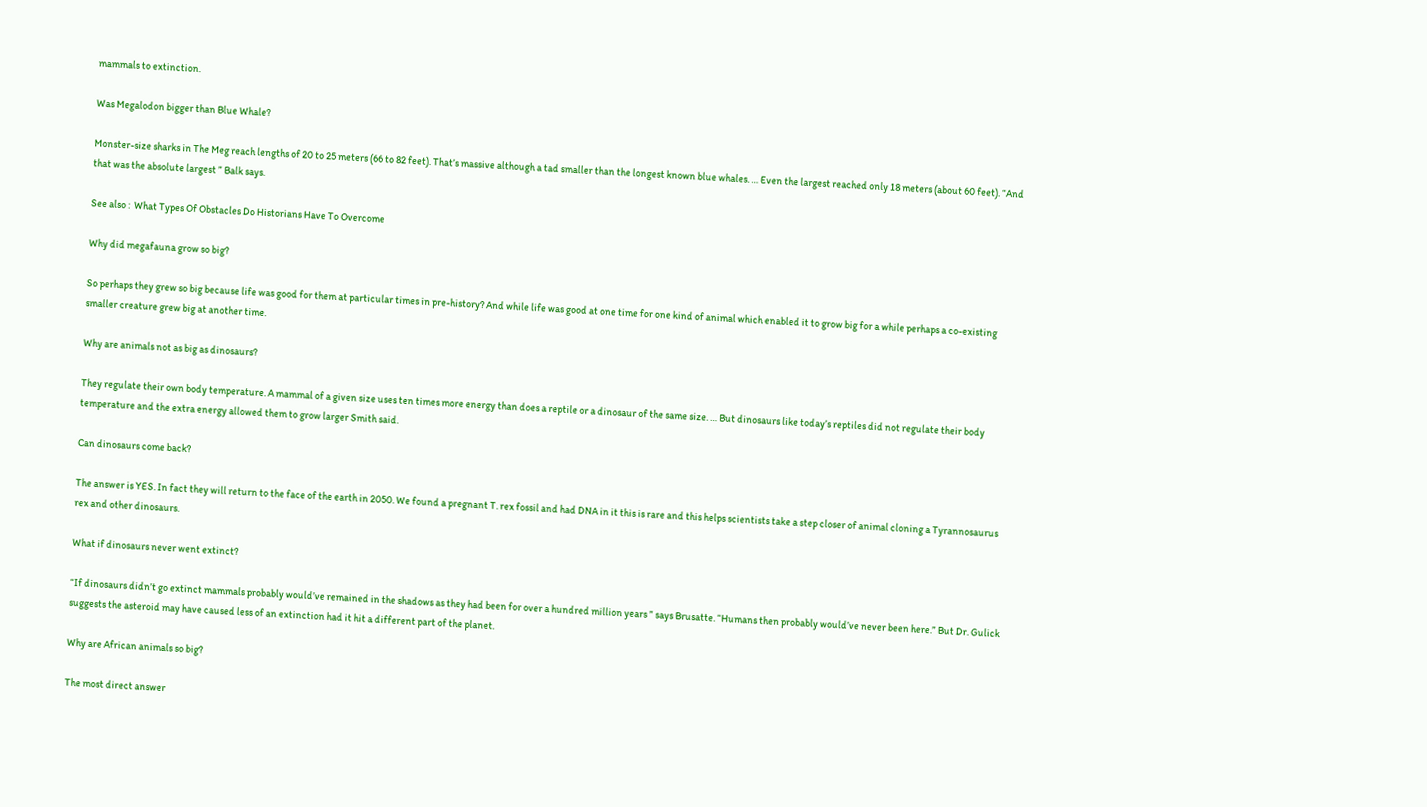mammals to extinction.

Was Megalodon bigger than Blue Whale?

Monster-size sharks in The Meg reach lengths of 20 to 25 meters (66 to 82 feet). That’s massive although a tad smaller than the longest known blue whales. … Even the largest reached only 18 meters (about 60 feet). “And that was the absolute largest ” Balk says.

See also :  What Types Of Obstacles Do Historians Have To Overcome

Why did megafauna grow so big?

So perhaps they grew so big because life was good for them at particular times in pre-history? And while life was good at one time for one kind of animal which enabled it to grow big for a while perhaps a co-existing smaller creature grew big at another time.

Why are animals not as big as dinosaurs?

They regulate their own body temperature. A mammal of a given size uses ten times more energy than does a reptile or a dinosaur of the same size. … But dinosaurs like today’s reptiles did not regulate their body temperature and the extra energy allowed them to grow larger Smith said.

Can dinosaurs come back?

The answer is YES. In fact they will return to the face of the earth in 2050. We found a pregnant T. rex fossil and had DNA in it this is rare and this helps scientists take a step closer of animal cloning a Tyrannosaurus rex and other dinosaurs.

What if dinosaurs never went extinct?

“If dinosaurs didn’t go extinct mammals probably would’ve remained in the shadows as they had been for over a hundred million years ” says Brusatte. “Humans then probably would’ve never been here.” But Dr. Gulick suggests the asteroid may have caused less of an extinction had it hit a different part of the planet.

Why are African animals so big?

The most direct answer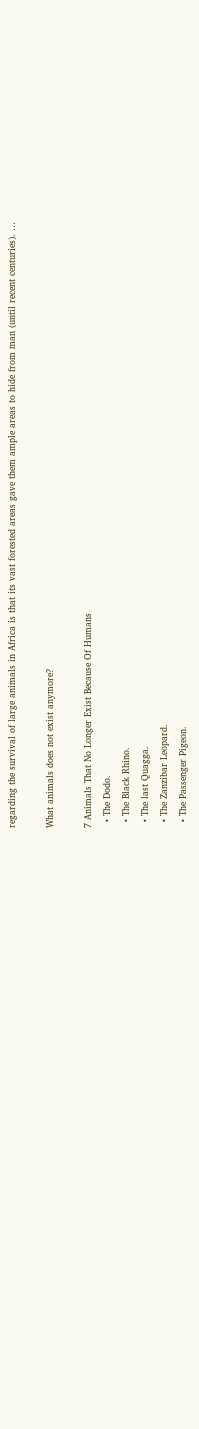regarding the survival of large animals in Africa is that its vast forested areas gave them ample areas to hide from man (until recent centuries). …

What animals does not exist anymore?

7 Animals That No Longer Exist Because Of Humans
  • The Dodo.
  • The Black Rhino.
  • The last Quagga.
  • The Zanzibar Leopard.
  • The Passenger Pigeon.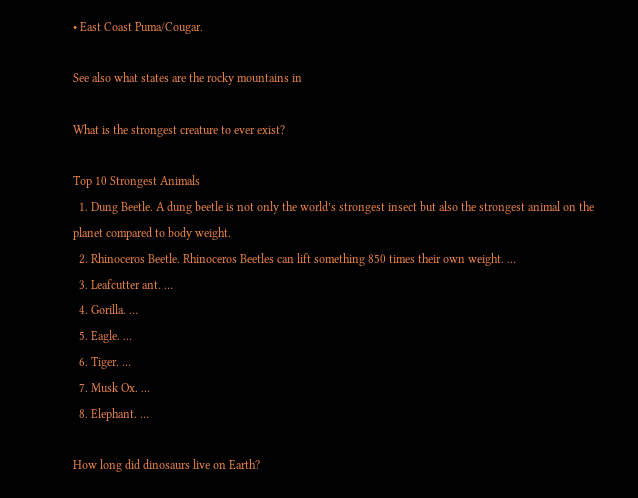• East Coast Puma/Cougar.

See also what states are the rocky mountains in

What is the strongest creature to ever exist?

Top 10 Strongest Animals
  1. Dung Beetle. A dung beetle is not only the world’s strongest insect but also the strongest animal on the planet compared to body weight.
  2. Rhinoceros Beetle. Rhinoceros Beetles can lift something 850 times their own weight. …
  3. Leafcutter ant. …
  4. Gorilla. …
  5. Eagle. …
  6. Tiger. …
  7. Musk Ox. …
  8. Elephant. …

How long did dinosaurs live on Earth?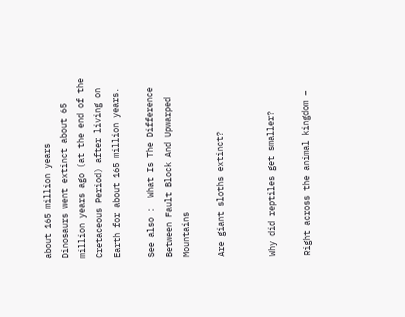about 165 million years
Dinosaurs went extinct about 65 million years ago (at the end of the Cretaceous Period) after living on Earth for about 165 million years.

See also :  What Is The Difference Between Fault Block And Upwarped Mountains

Are giant sloths extinct?


Why did reptiles get smaller?

Right across the animal kingdom –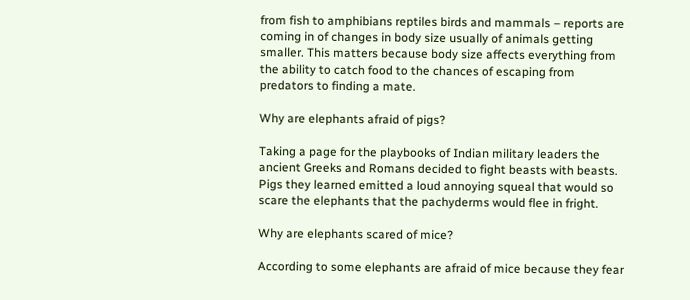from fish to amphibians reptiles birds and mammals – reports are coming in of changes in body size usually of animals getting smaller. This matters because body size affects everything from the ability to catch food to the chances of escaping from predators to finding a mate.

Why are elephants afraid of pigs?

Taking a page for the playbooks of Indian military leaders the ancient Greeks and Romans decided to fight beasts with beasts. Pigs they learned emitted a loud annoying squeal that would so scare the elephants that the pachyderms would flee in fright.

Why are elephants scared of mice?

According to some elephants are afraid of mice because they fear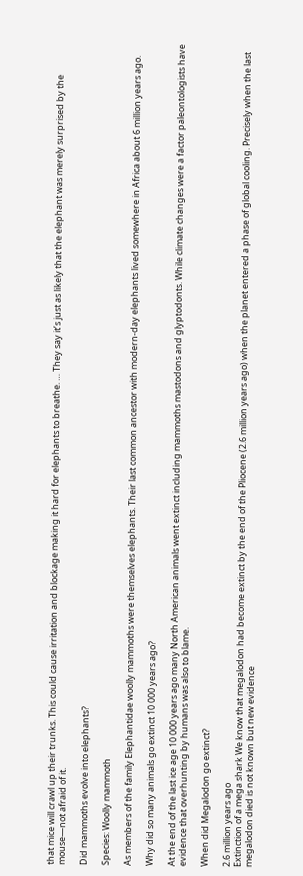that mice will crawl up their trunks. This could cause irritation and blockage making it hard for elephants to breathe. … They say it’s just as likely that the elephant was merely surprised by the mouse—not afraid of it.

Did mammoths evolve into elephants?

Species: Woolly mammoth

As members of the family Elephantidae woolly mammoths were themselves elephants. Their last common ancestor with modern-day elephants lived somewhere in Africa about 6 million years ago.

Why did so many animals go extinct 10 000 years ago?

At the end of the last ice age 10 000 years ago many North American animals went extinct including mammoths mastodons and glyptodonts. While climate changes were a factor paleontologists have evidence that overhunting by humans was also to blame.

When did Megalodon go extinct?

2.6 million years ago
Extinction of a mega shark We know that megalodon had become extinct by the end of the Pliocene (2.6 million years ago) when the planet entered a phase of global cooling. Precisely when the last megalodon died is not known but new evidence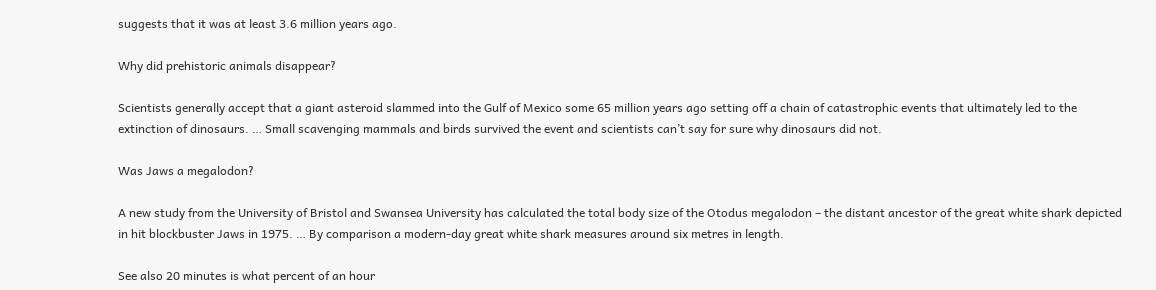suggests that it was at least 3.6 million years ago.

Why did prehistoric animals disappear?

Scientists generally accept that a giant asteroid slammed into the Gulf of Mexico some 65 million years ago setting off a chain of catastrophic events that ultimately led to the extinction of dinosaurs. … Small scavenging mammals and birds survived the event and scientists can’t say for sure why dinosaurs did not.

Was Jaws a megalodon?

A new study from the University of Bristol and Swansea University has calculated the total body size of the Otodus megalodon – the distant ancestor of the great white shark depicted in hit blockbuster Jaws in 1975. … By comparison a modern-day great white shark measures around six metres in length.

See also 20 minutes is what percent of an hour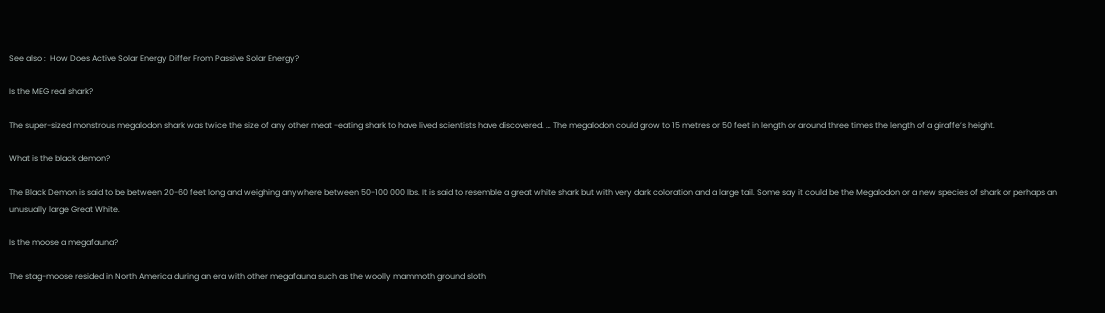See also :  How Does Active Solar Energy Differ From Passive Solar Energy?

Is the MEG real shark?

The super-sized monstrous megalodon shark was twice the size of any other meat -eating shark to have lived scientists have discovered. … The megalodon could grow to 15 metres or 50 feet in length or around three times the length of a giraffe’s height.

What is the black demon?

The Black Demon is said to be between 20-60 feet long and weighing anywhere between 50-100 000 lbs. It is said to resemble a great white shark but with very dark coloration and a large tail. Some say it could be the Megalodon or a new species of shark or perhaps an unusually large Great White.

Is the moose a megafauna?

The stag-moose resided in North America during an era with other megafauna such as the woolly mammoth ground sloth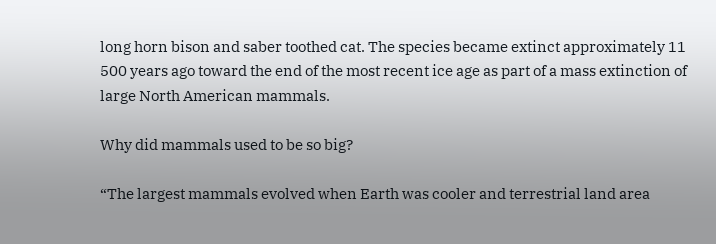long horn bison and saber toothed cat. The species became extinct approximately 11 500 years ago toward the end of the most recent ice age as part of a mass extinction of large North American mammals.

Why did mammals used to be so big?

“The largest mammals evolved when Earth was cooler and terrestrial land area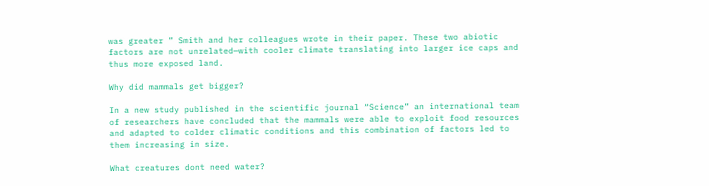was greater ” Smith and her colleagues wrote in their paper. These two abiotic factors are not unrelated—with cooler climate translating into larger ice caps and thus more exposed land.

Why did mammals get bigger?

In a new study published in the scientific journal “Science” an international team of researchers have concluded that the mammals were able to exploit food resources and adapted to colder climatic conditions and this combination of factors led to them increasing in size.

What creatures dont need water?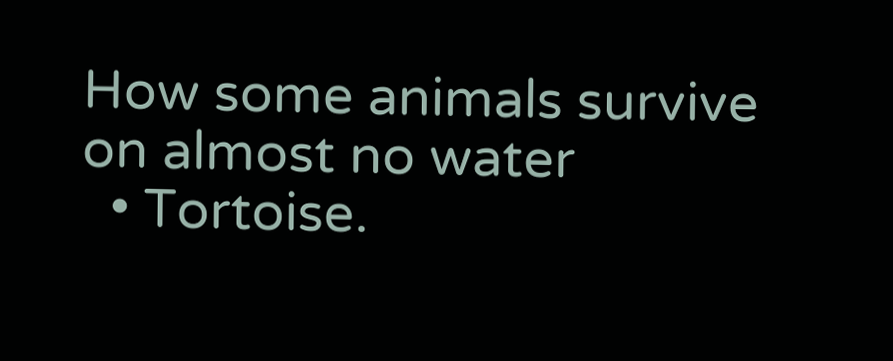How some animals survive on almost no water
  • Tortoise.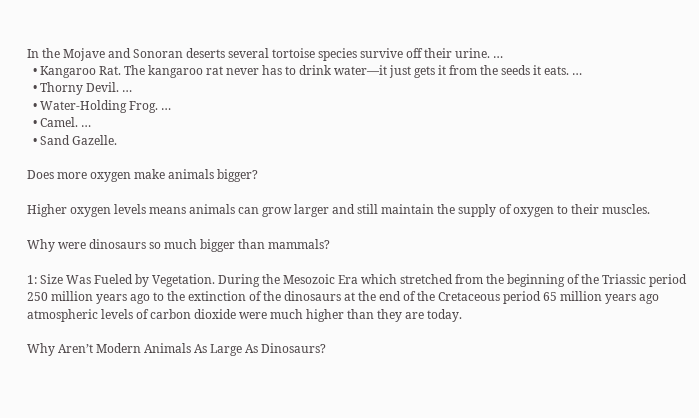In the Mojave and Sonoran deserts several tortoise species survive off their urine. …
  • Kangaroo Rat. The kangaroo rat never has to drink water—it just gets it from the seeds it eats. …
  • Thorny Devil. …
  • Water-Holding Frog. …
  • Camel. …
  • Sand Gazelle.

Does more oxygen make animals bigger?

Higher oxygen levels means animals can grow larger and still maintain the supply of oxygen to their muscles.

Why were dinosaurs so much bigger than mammals?

1: Size Was Fueled by Vegetation. During the Mesozoic Era which stretched from the beginning of the Triassic period 250 million years ago to the extinction of the dinosaurs at the end of the Cretaceous period 65 million years ago atmospheric levels of carbon dioxide were much higher than they are today.

Why Aren’t Modern Animals As Large As Dinosaurs?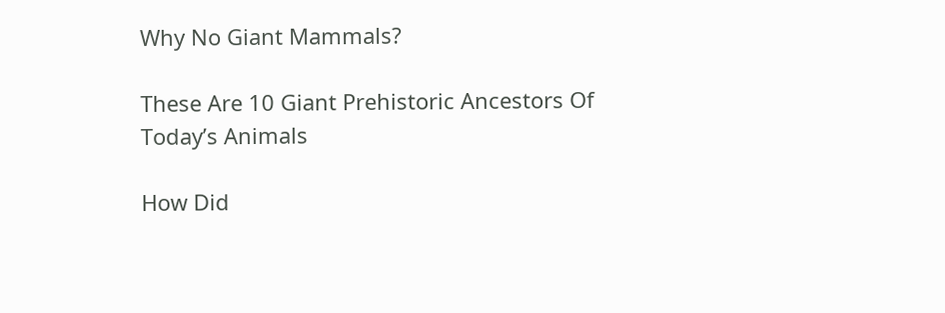Why No Giant Mammals?

These Are 10 Giant Prehistoric Ancestors Of Today’s Animals

How Did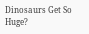Dinosaurs Get So Huge?